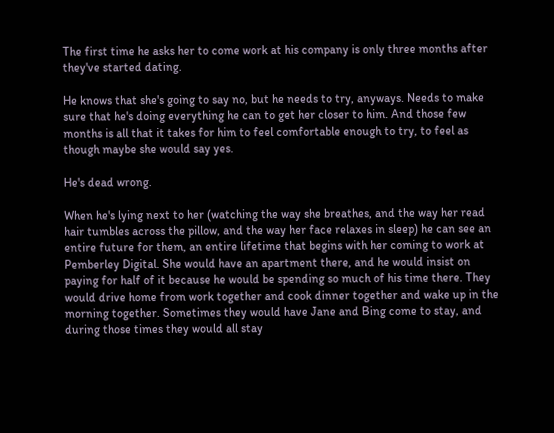The first time he asks her to come work at his company is only three months after they've started dating.

He knows that she's going to say no, but he needs to try, anyways. Needs to make sure that he's doing everything he can to get her closer to him. And those few months is all that it takes for him to feel comfortable enough to try, to feel as though maybe she would say yes.

He's dead wrong.

When he's lying next to her (watching the way she breathes, and the way her read hair tumbles across the pillow, and the way her face relaxes in sleep) he can see an entire future for them, an entire lifetime that begins with her coming to work at Pemberley Digital. She would have an apartment there, and he would insist on paying for half of it because he would be spending so much of his time there. They would drive home from work together and cook dinner together and wake up in the morning together. Sometimes they would have Jane and Bing come to stay, and during those times they would all stay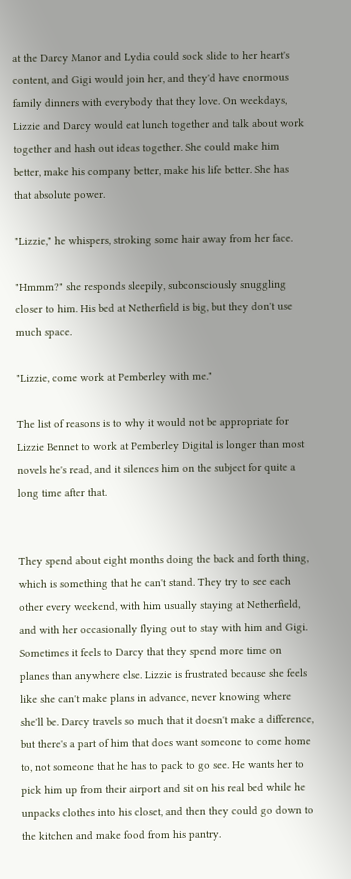at the Darcy Manor and Lydia could sock slide to her heart's content, and Gigi would join her, and they'd have enormous family dinners with everybody that they love. On weekdays, Lizzie and Darcy would eat lunch together and talk about work together and hash out ideas together. She could make him better, make his company better, make his life better. She has that absolute power.

"Lizzie," he whispers, stroking some hair away from her face.

"Hmmm?" she responds sleepily, subconsciously snuggling closer to him. His bed at Netherfield is big, but they don't use much space.

"Lizzie, come work at Pemberley with me."

The list of reasons is to why it would not be appropriate for Lizzie Bennet to work at Pemberley Digital is longer than most novels he's read, and it silences him on the subject for quite a long time after that.


They spend about eight months doing the back and forth thing, which is something that he can't stand. They try to see each other every weekend, with him usually staying at Netherfield, and with her occasionally flying out to stay with him and Gigi. Sometimes it feels to Darcy that they spend more time on planes than anywhere else. Lizzie is frustrated because she feels like she can't make plans in advance, never knowing where she'll be. Darcy travels so much that it doesn't make a difference, but there's a part of him that does want someone to come home to, not someone that he has to pack to go see. He wants her to pick him up from their airport and sit on his real bed while he unpacks clothes into his closet, and then they could go down to the kitchen and make food from his pantry.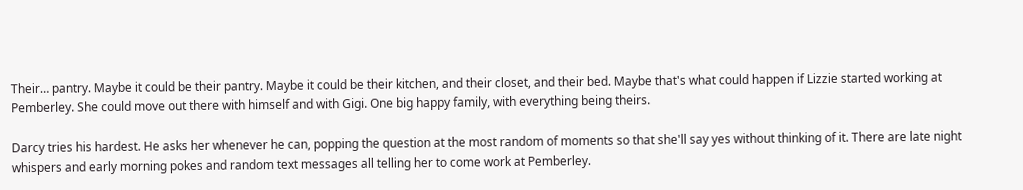Their… pantry. Maybe it could be their pantry. Maybe it could be their kitchen, and their closet, and their bed. Maybe that's what could happen if Lizzie started working at Pemberley. She could move out there with himself and with Gigi. One big happy family, with everything being theirs.

Darcy tries his hardest. He asks her whenever he can, popping the question at the most random of moments so that she'll say yes without thinking of it. There are late night whispers and early morning pokes and random text messages all telling her to come work at Pemberley.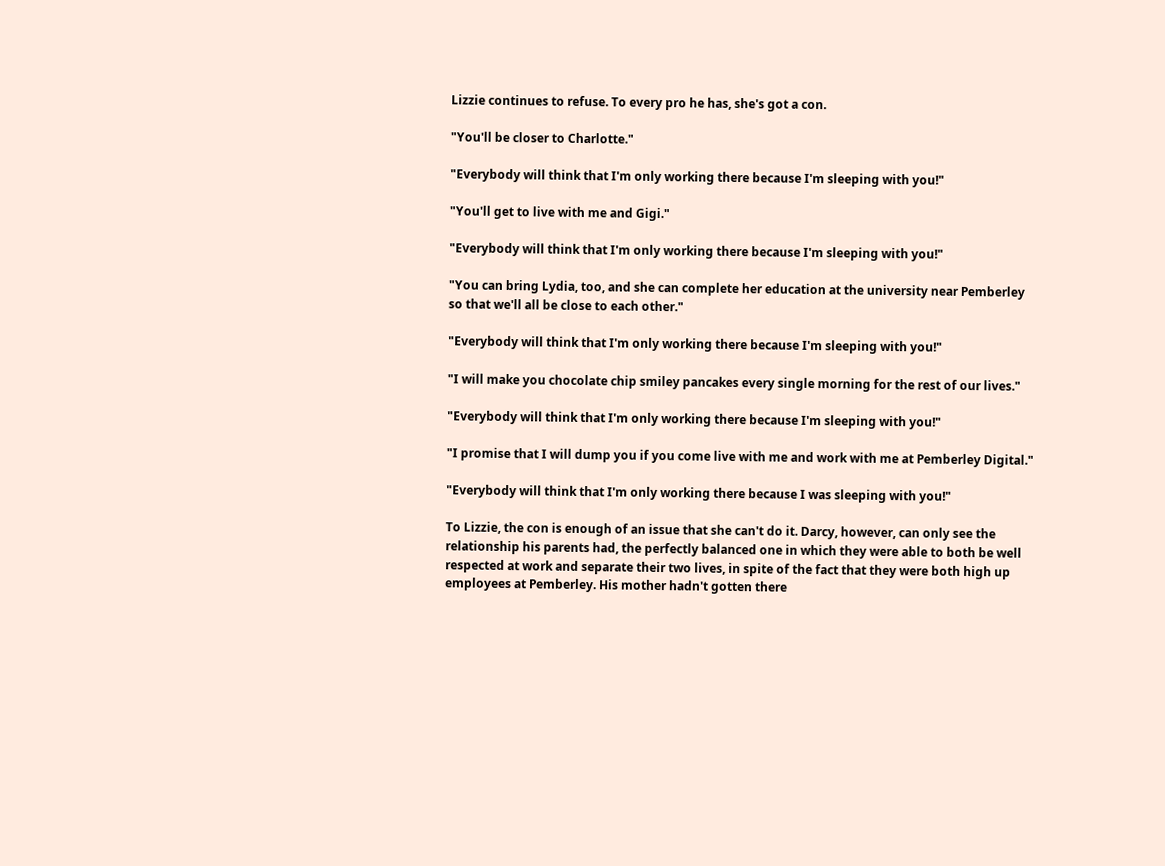Lizzie continues to refuse. To every pro he has, she's got a con.

"You'll be closer to Charlotte."

"Everybody will think that I'm only working there because I'm sleeping with you!"

"You'll get to live with me and Gigi."

"Everybody will think that I'm only working there because I'm sleeping with you!"

"You can bring Lydia, too, and she can complete her education at the university near Pemberley so that we'll all be close to each other."

"Everybody will think that I'm only working there because I'm sleeping with you!"

"I will make you chocolate chip smiley pancakes every single morning for the rest of our lives."

"Everybody will think that I'm only working there because I'm sleeping with you!"

"I promise that I will dump you if you come live with me and work with me at Pemberley Digital."

"Everybody will think that I'm only working there because I was sleeping with you!"

To Lizzie, the con is enough of an issue that she can't do it. Darcy, however, can only see the relationship his parents had, the perfectly balanced one in which they were able to both be well respected at work and separate their two lives, in spite of the fact that they were both high up employees at Pemberley. His mother hadn't gotten there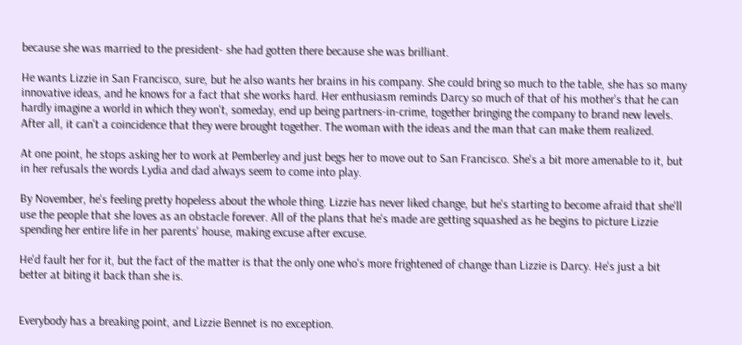because she was married to the president- she had gotten there because she was brilliant.

He wants Lizzie in San Francisco, sure, but he also wants her brains in his company. She could bring so much to the table, she has so many innovative ideas, and he knows for a fact that she works hard. Her enthusiasm reminds Darcy so much of that of his mother's that he can hardly imagine a world in which they won't, someday, end up being partners-in-crime, together bringing the company to brand new levels. After all, it can't a coincidence that they were brought together. The woman with the ideas and the man that can make them realized.

At one point, he stops asking her to work at Pemberley and just begs her to move out to San Francisco. She's a bit more amenable to it, but in her refusals the words Lydia and dad always seem to come into play.

By November, he's feeling pretty hopeless about the whole thing. Lizzie has never liked change, but he's starting to become afraid that she'll use the people that she loves as an obstacle forever. All of the plans that he's made are getting squashed as he begins to picture Lizzie spending her entire life in her parents' house, making excuse after excuse.

He'd fault her for it, but the fact of the matter is that the only one who's more frightened of change than Lizzie is Darcy. He's just a bit better at biting it back than she is.


Everybody has a breaking point, and Lizzie Bennet is no exception.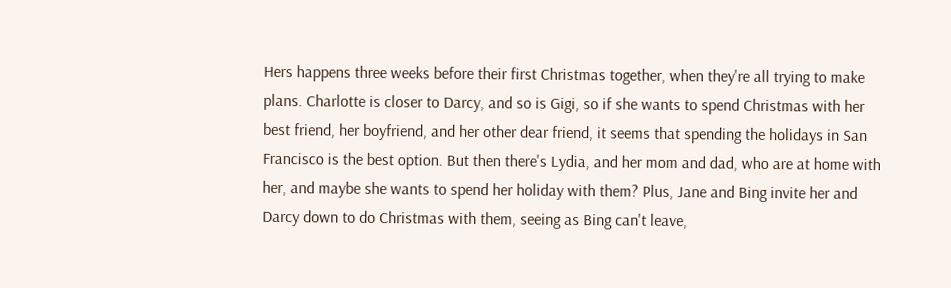Hers happens three weeks before their first Christmas together, when they're all trying to make plans. Charlotte is closer to Darcy, and so is Gigi, so if she wants to spend Christmas with her best friend, her boyfriend, and her other dear friend, it seems that spending the holidays in San Francisco is the best option. But then there's Lydia, and her mom and dad, who are at home with her, and maybe she wants to spend her holiday with them? Plus, Jane and Bing invite her and Darcy down to do Christmas with them, seeing as Bing can't leave,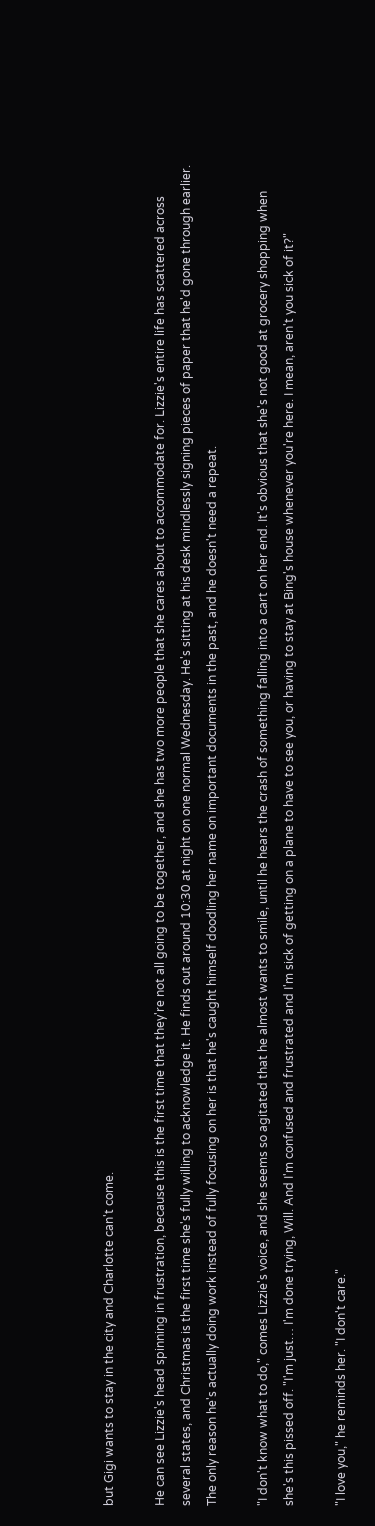but Gigi wants to stay in the city and Charlotte can't come.

He can see Lizzie's head spinning in frustration, because this is the first time that they're not all going to be together, and she has two more people that she cares about to accommodate for. Lizzie's entire life has scattered across several states, and Christmas is the first time she's fully willing to acknowledge it. He finds out around 10:30 at night on one normal Wednesday. He's sitting at his desk mindlessly signing pieces of paper that he'd gone through earlier. The only reason he's actually doing work instead of fully focusing on her is that he's caught himself doodling her name on important documents in the past, and he doesn't need a repeat.

"I don't know what to do," comes Lizzie's voice, and she seems so agitated that he almost wants to smile, until he hears the crash of something falling into a cart on her end. It's obvious that she's not good at grocery shopping when she's this pissed off. "I'm just… I'm done trying, Will. And I'm confused and frustrated and I'm sick of getting on a plane to have to see you, or having to stay at Bing's house whenever you're here. I mean, aren't you sick of it?"

"I love you," he reminds her. "I don't care."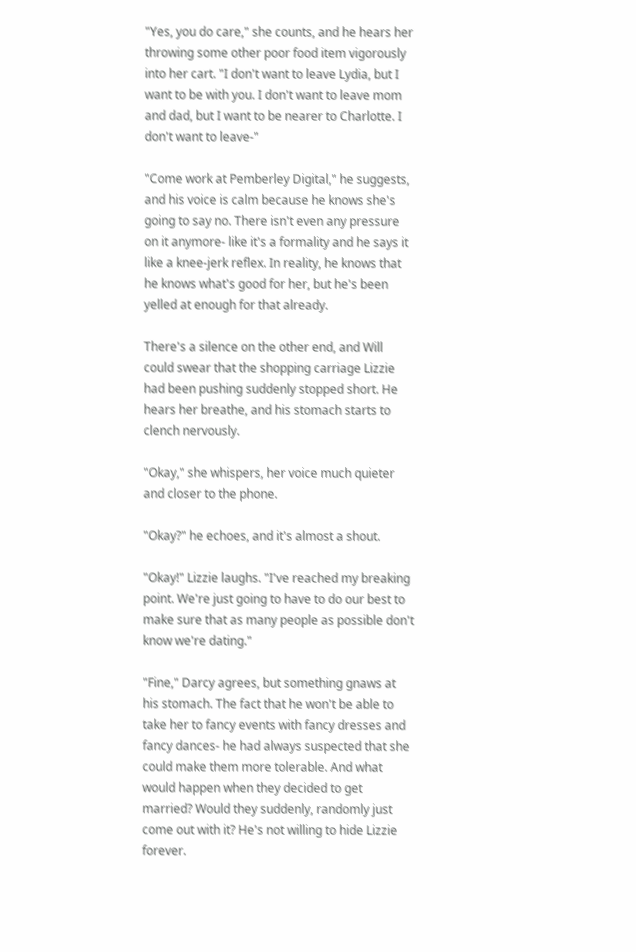"Yes, you do care," she counts, and he hears her throwing some other poor food item vigorously into her cart. "I don't want to leave Lydia, but I want to be with you. I don't want to leave mom and dad, but I want to be nearer to Charlotte. I don't want to leave-"

"Come work at Pemberley Digital," he suggests, and his voice is calm because he knows she's going to say no. There isn't even any pressure on it anymore- like it's a formality and he says it like a knee-jerk reflex. In reality, he knows that he knows what's good for her, but he's been yelled at enough for that already.

There's a silence on the other end, and Will could swear that the shopping carriage Lizzie had been pushing suddenly stopped short. He hears her breathe, and his stomach starts to clench nervously.

"Okay," she whispers, her voice much quieter and closer to the phone.

"Okay?" he echoes, and it's almost a shout.

"Okay!" Lizzie laughs. "I've reached my breaking point. We're just going to have to do our best to make sure that as many people as possible don't know we're dating."

"Fine," Darcy agrees, but something gnaws at his stomach. The fact that he won't be able to take her to fancy events with fancy dresses and fancy dances- he had always suspected that she could make them more tolerable. And what would happen when they decided to get married? Would they suddenly, randomly just come out with it? He's not willing to hide Lizzie forever.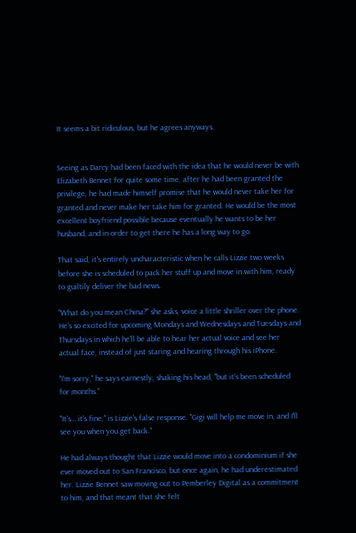It seems a bit ridiculous, but he agrees anyways.


Seeing as Darcy had been faced with the idea that he would never be with Elizabeth Bennet for quite some time, after he had been granted the privilege, he had made himself promise that he would never take her for granted and never make her take him for granted. He would be the most excellent boyfriend possible because eventually he wants to be her husband, and in order to get there he has a long way to go.

That said, it's entirely uncharacteristic when he calls Lizzie two weeks before she is scheduled to pack her stuff up and move in with him, ready to guiltily deliver the bad news.

"What do you mean China?" she asks, voice a little shriller over the phone. He's so excited for upcoming Mondays and Wednesdays and Tuesdays and Thursdays in which he'll be able to hear her actual voice and see her actual face, instead of just staring and hearing through his iPhone.

"I'm sorry," he says earnestly, shaking his head, "but it's been scheduled for months."

"It's… it's fine," is Lizzie's false response. "Gigi will help me move in, and I'll see you when you get back."

He had always thought that Lizzie would move into a condominium if she ever moved out to San Francisco, but once again, he had underestimated her. Lizzie Bennet saw moving out to Pemberley Digital as a commitment to him, and that meant that she felt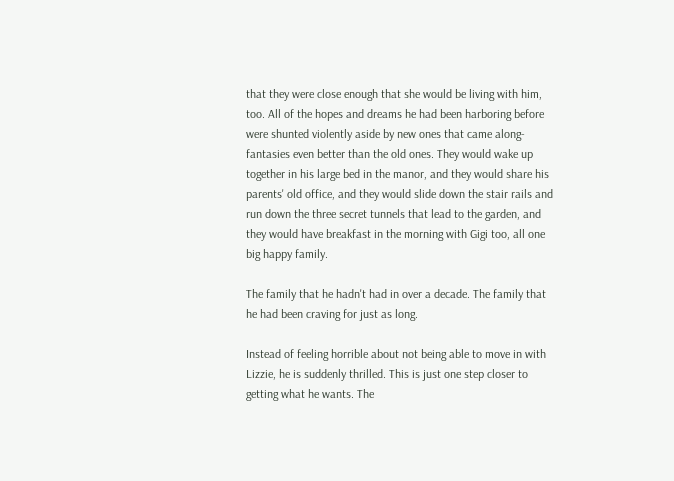that they were close enough that she would be living with him, too. All of the hopes and dreams he had been harboring before were shunted violently aside by new ones that came along- fantasies even better than the old ones. They would wake up together in his large bed in the manor, and they would share his parents' old office, and they would slide down the stair rails and run down the three secret tunnels that lead to the garden, and they would have breakfast in the morning with Gigi too, all one big happy family.

The family that he hadn't had in over a decade. The family that he had been craving for just as long.

Instead of feeling horrible about not being able to move in with Lizzie, he is suddenly thrilled. This is just one step closer to getting what he wants. The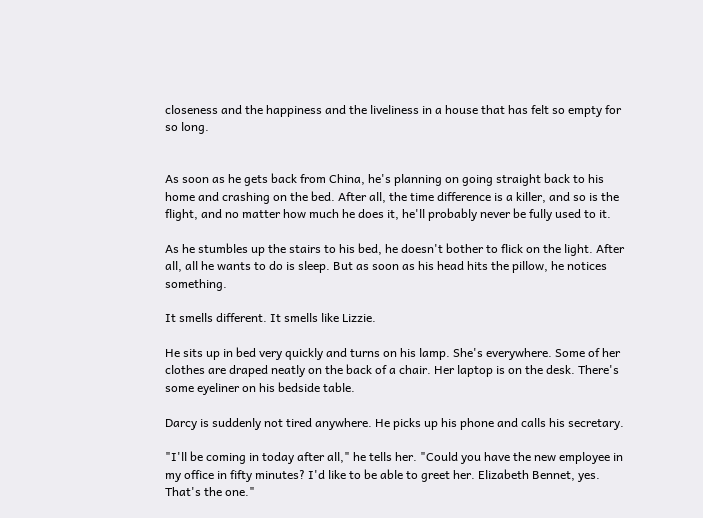closeness and the happiness and the liveliness in a house that has felt so empty for so long.


As soon as he gets back from China, he's planning on going straight back to his home and crashing on the bed. After all, the time difference is a killer, and so is the flight, and no matter how much he does it, he'll probably never be fully used to it.

As he stumbles up the stairs to his bed, he doesn't bother to flick on the light. After all, all he wants to do is sleep. But as soon as his head hits the pillow, he notices something.

It smells different. It smells like Lizzie.

He sits up in bed very quickly and turns on his lamp. She's everywhere. Some of her clothes are draped neatly on the back of a chair. Her laptop is on the desk. There's some eyeliner on his bedside table.

Darcy is suddenly not tired anywhere. He picks up his phone and calls his secretary.

"I'll be coming in today after all," he tells her. "Could you have the new employee in my office in fifty minutes? I'd like to be able to greet her. Elizabeth Bennet, yes. That's the one."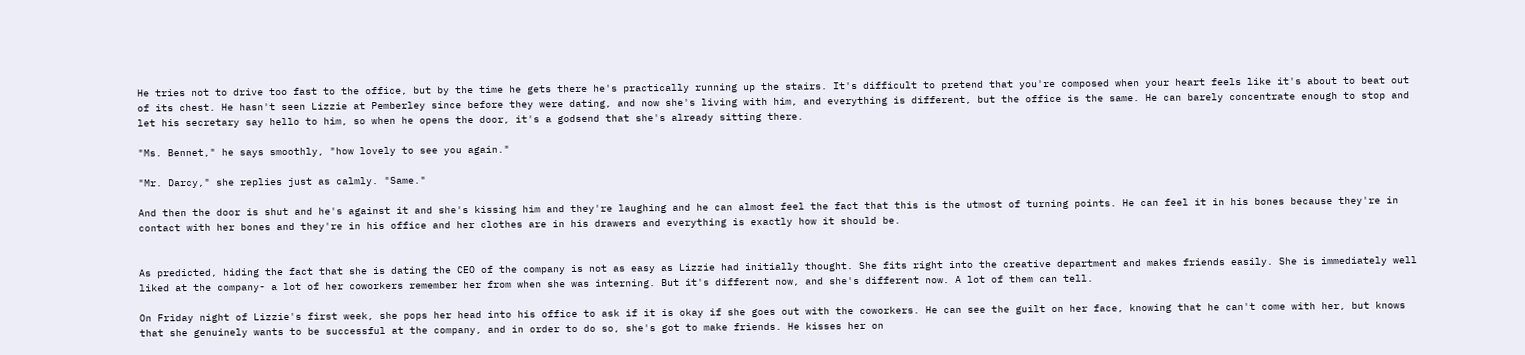He tries not to drive too fast to the office, but by the time he gets there he's practically running up the stairs. It's difficult to pretend that you're composed when your heart feels like it's about to beat out of its chest. He hasn't seen Lizzie at Pemberley since before they were dating, and now she's living with him, and everything is different, but the office is the same. He can barely concentrate enough to stop and let his secretary say hello to him, so when he opens the door, it's a godsend that she's already sitting there.

"Ms. Bennet," he says smoothly, "how lovely to see you again."

"Mr. Darcy," she replies just as calmly. "Same."

And then the door is shut and he's against it and she's kissing him and they're laughing and he can almost feel the fact that this is the utmost of turning points. He can feel it in his bones because they're in contact with her bones and they're in his office and her clothes are in his drawers and everything is exactly how it should be.


As predicted, hiding the fact that she is dating the CEO of the company is not as easy as Lizzie had initially thought. She fits right into the creative department and makes friends easily. She is immediately well liked at the company- a lot of her coworkers remember her from when she was interning. But it's different now, and she's different now. A lot of them can tell.

On Friday night of Lizzie's first week, she pops her head into his office to ask if it is okay if she goes out with the coworkers. He can see the guilt on her face, knowing that he can't come with her, but knows that she genuinely wants to be successful at the company, and in order to do so, she's got to make friends. He kisses her on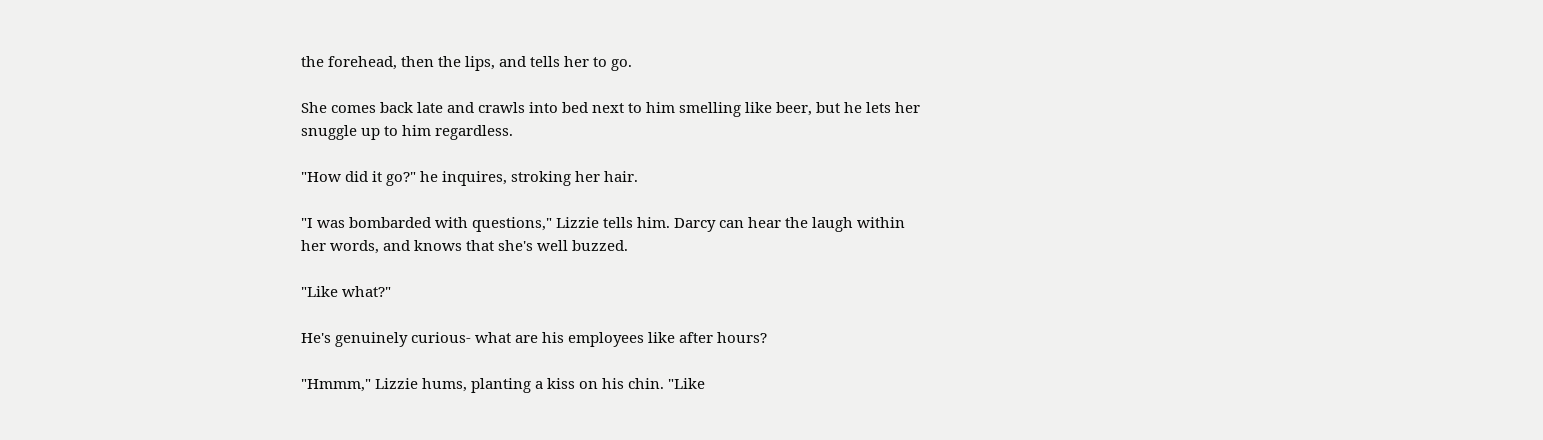the forehead, then the lips, and tells her to go.

She comes back late and crawls into bed next to him smelling like beer, but he lets her snuggle up to him regardless.

"How did it go?" he inquires, stroking her hair.

"I was bombarded with questions," Lizzie tells him. Darcy can hear the laugh within her words, and knows that she's well buzzed.

"Like what?"

He's genuinely curious- what are his employees like after hours?

"Hmmm," Lizzie hums, planting a kiss on his chin. "Like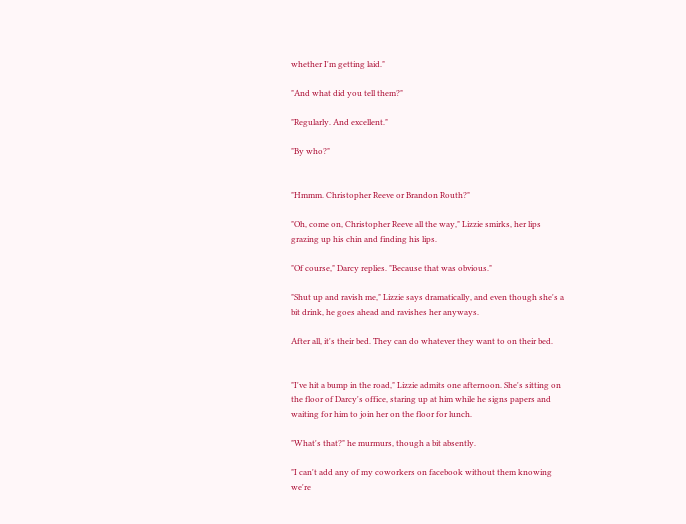whether I'm getting laid."

"And what did you tell them?"

"Regularly. And excellent."

"By who?"


"Hmmm. Christopher Reeve or Brandon Routh?"

"Oh, come on, Christopher Reeve all the way," Lizzie smirks, her lips grazing up his chin and finding his lips.

"Of course," Darcy replies. "Because that was obvious."

"Shut up and ravish me," Lizzie says dramatically, and even though she's a bit drink, he goes ahead and ravishes her anyways.

After all, it's their bed. They can do whatever they want to on their bed.


"I've hit a bump in the road," Lizzie admits one afternoon. She's sitting on the floor of Darcy's office, staring up at him while he signs papers and waiting for him to join her on the floor for lunch.

"What's that?" he murmurs, though a bit absently.

"I can't add any of my coworkers on facebook without them knowing we're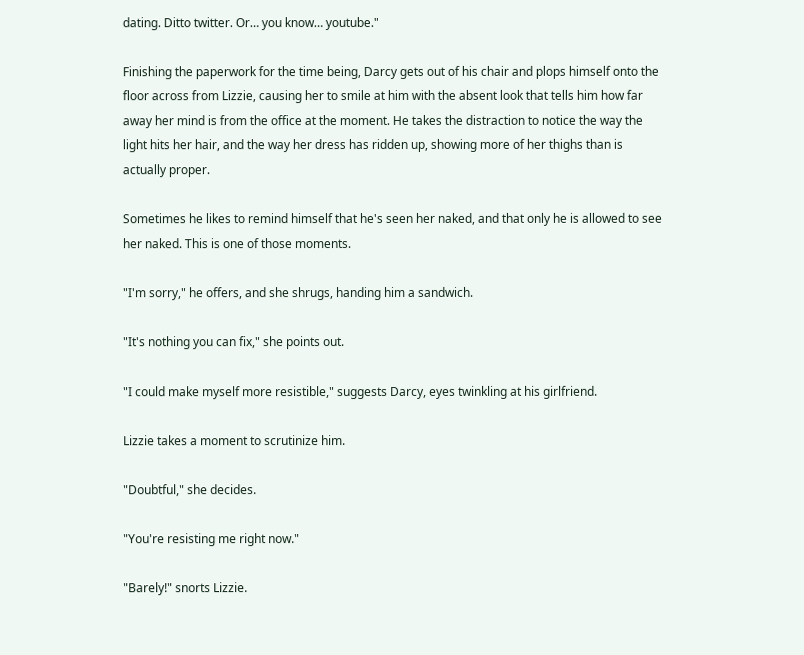dating. Ditto twitter. Or… you know… youtube."

Finishing the paperwork for the time being, Darcy gets out of his chair and plops himself onto the floor across from Lizzie, causing her to smile at him with the absent look that tells him how far away her mind is from the office at the moment. He takes the distraction to notice the way the light hits her hair, and the way her dress has ridden up, showing more of her thighs than is actually proper.

Sometimes he likes to remind himself that he's seen her naked, and that only he is allowed to see her naked. This is one of those moments.

"I'm sorry," he offers, and she shrugs, handing him a sandwich.

"It's nothing you can fix," she points out.

"I could make myself more resistible," suggests Darcy, eyes twinkling at his girlfriend.

Lizzie takes a moment to scrutinize him.

"Doubtful," she decides.

"You're resisting me right now."

"Barely!" snorts Lizzie.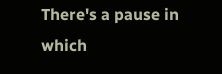There's a pause in which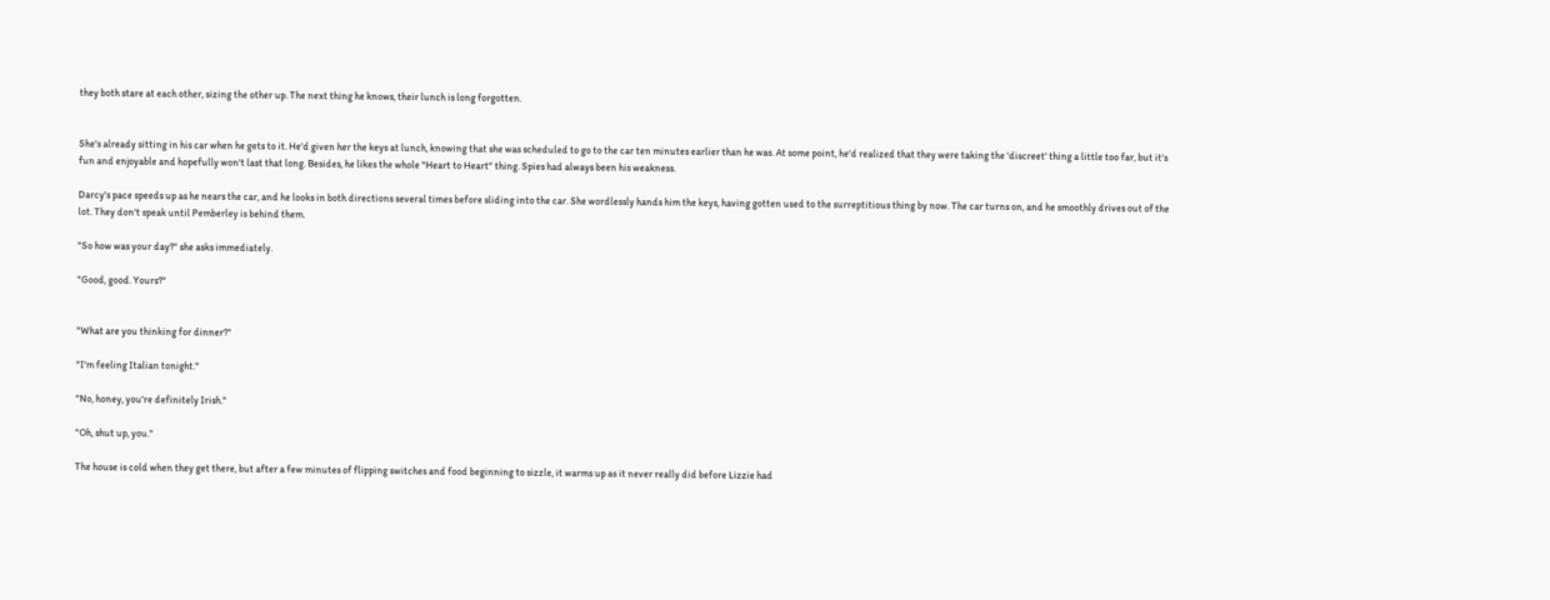they both stare at each other, sizing the other up. The next thing he knows, their lunch is long forgotten.


She's already sitting in his car when he gets to it. He'd given her the keys at lunch, knowing that she was scheduled to go to the car ten minutes earlier than he was. At some point, he'd realized that they were taking the 'discreet' thing a little too far, but it's fun and enjoyable and hopefully won't last that long. Besides, he likes the whole "Heart to Heart" thing. Spies had always been his weakness.

Darcy's pace speeds up as he nears the car, and he looks in both directions several times before sliding into the car. She wordlessly hands him the keys, having gotten used to the surreptitious thing by now. The car turns on, and he smoothly drives out of the lot. They don't speak until Pemberley is behind them.

"So how was your day?" she asks immediately.

"Good, good. Yours?"


"What are you thinking for dinner?"

"I'm feeling Italian tonight."

"No, honey, you're definitely Irish."

"Oh, shut up, you."

The house is cold when they get there, but after a few minutes of flipping switches and food beginning to sizzle, it warms up as it never really did before Lizzie had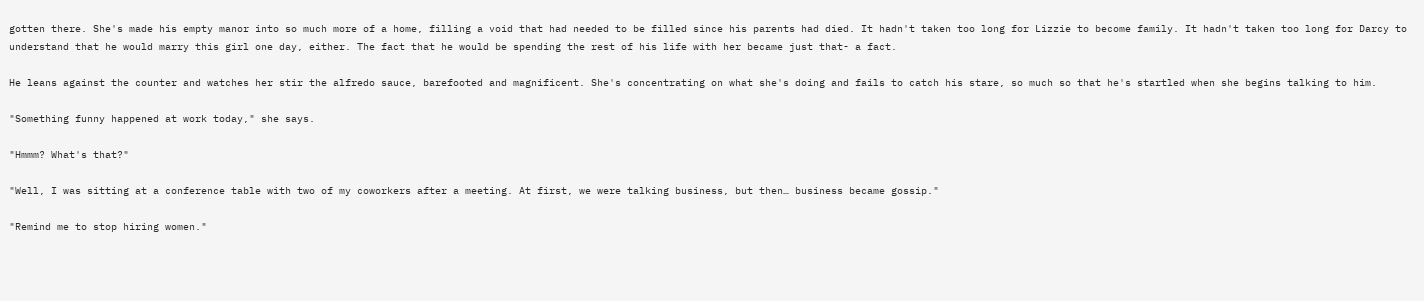gotten there. She's made his empty manor into so much more of a home, filling a void that had needed to be filled since his parents had died. It hadn't taken too long for Lizzie to become family. It hadn't taken too long for Darcy to understand that he would marry this girl one day, either. The fact that he would be spending the rest of his life with her became just that- a fact.

He leans against the counter and watches her stir the alfredo sauce, barefooted and magnificent. She's concentrating on what she's doing and fails to catch his stare, so much so that he's startled when she begins talking to him.

"Something funny happened at work today," she says.

"Hmmm? What's that?"

"Well, I was sitting at a conference table with two of my coworkers after a meeting. At first, we were talking business, but then… business became gossip."

"Remind me to stop hiring women."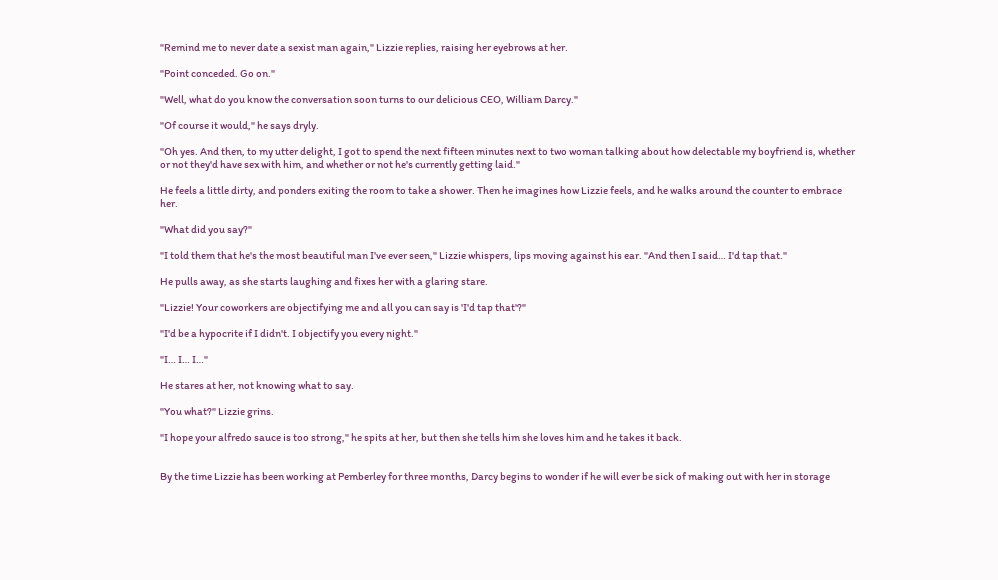"Remind me to never date a sexist man again," Lizzie replies, raising her eyebrows at her.

"Point conceded. Go on."

"Well, what do you know the conversation soon turns to our delicious CEO, William Darcy."

"Of course it would," he says dryly.

"Oh yes. And then, to my utter delight, I got to spend the next fifteen minutes next to two woman talking about how delectable my boyfriend is, whether or not they'd have sex with him, and whether or not he's currently getting laid."

He feels a little dirty, and ponders exiting the room to take a shower. Then he imagines how Lizzie feels, and he walks around the counter to embrace her.

"What did you say?"

"I told them that he's the most beautiful man I've ever seen," Lizzie whispers, lips moving against his ear. "And then I said… I'd tap that."

He pulls away, as she starts laughing and fixes her with a glaring stare.

"Lizzie! Your coworkers are objectifying me and all you can say is 'I'd tap that'?"

"I'd be a hypocrite if I didn't. I objectify you every night."

"I… I… I…"

He stares at her, not knowing what to say.

"You what?" Lizzie grins.

"I hope your alfredo sauce is too strong," he spits at her, but then she tells him she loves him and he takes it back.


By the time Lizzie has been working at Pemberley for three months, Darcy begins to wonder if he will ever be sick of making out with her in storage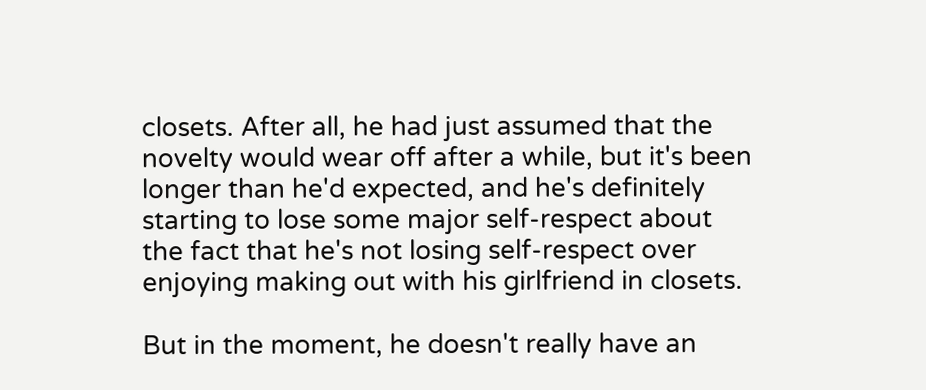closets. After all, he had just assumed that the novelty would wear off after a while, but it's been longer than he'd expected, and he's definitely starting to lose some major self-respect about the fact that he's not losing self-respect over enjoying making out with his girlfriend in closets.

But in the moment, he doesn't really have an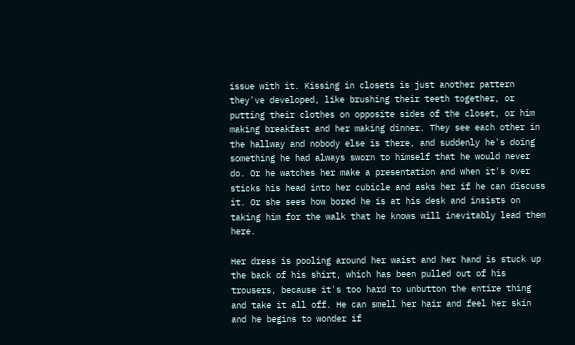issue with it. Kissing in closets is just another pattern they've developed, like brushing their teeth together, or putting their clothes on opposite sides of the closet, or him making breakfast and her making dinner. They see each other in the hallway and nobody else is there, and suddenly he's doing something he had always sworn to himself that he would never do. Or he watches her make a presentation and when it's over sticks his head into her cubicle and asks her if he can discuss it. Or she sees how bored he is at his desk and insists on taking him for the walk that he knows will inevitably lead them here.

Her dress is pooling around her waist and her hand is stuck up the back of his shirt, which has been pulled out of his trousers, because it's too hard to unbutton the entire thing and take it all off. He can smell her hair and feel her skin and he begins to wonder if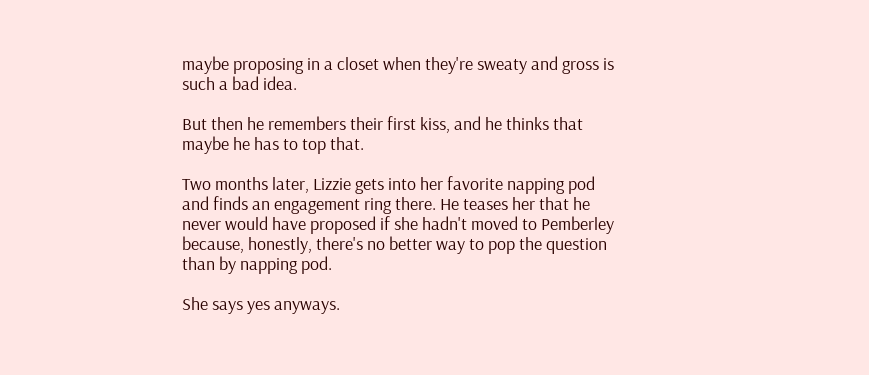maybe proposing in a closet when they're sweaty and gross is such a bad idea.

But then he remembers their first kiss, and he thinks that maybe he has to top that.

Two months later, Lizzie gets into her favorite napping pod and finds an engagement ring there. He teases her that he never would have proposed if she hadn't moved to Pemberley because, honestly, there's no better way to pop the question than by napping pod.

She says yes anyways.